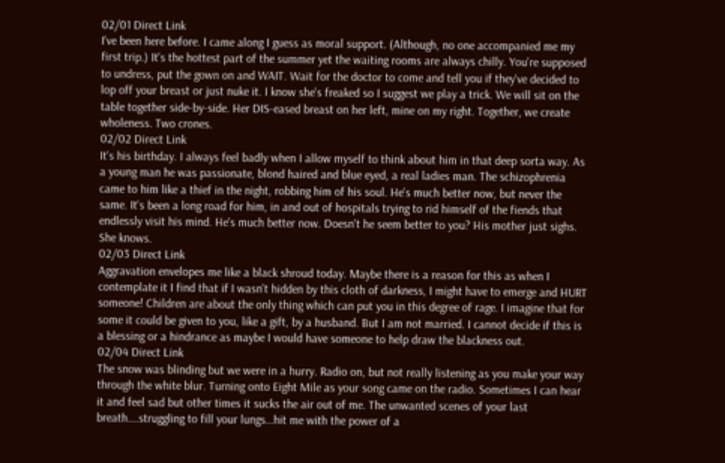02/01 Direct Link
I've been here before. I came along I guess as moral support. (Although, no one accompanied me my first trip.) It's the hottest part of the summer yet the waiting rooms are always chilly. You're supposed to undress, put the gown on and WAIT. Wait for the doctor to come and tell you if they've decided to lop off your breast or just nuke it. I know she's freaked so I suggest we play a trick. We will sit on the table together side-by-side. Her DIS-eased breast on her left, mine on my right. Together, we create wholeness. Two crones.
02/02 Direct Link
It's his birthday. I always feel badly when I allow myself to think about him in that deep sorta way. As a young man he was passionate, blond haired and blue eyed, a real ladies man. The schizophrenia came to him like a thief in the night, robbing him of his soul. He's much better now, but never the same. It's been a long road for him, in and out of hospitals trying to rid himself of the fiends that endlessly visit his mind. He's much better now. Doesn't he seem better to you? His mother just sighs. She knows.
02/03 Direct Link
Aggravation envelopes me like a black shroud today. Maybe there is a reason for this as when I contemplate it I find that if I wasn't hidden by this cloth of darkness, I might have to emerge and HURT someone! Children are about the only thing which can put you in this degree of rage. I imagine that for some it could be given to you, like a gift, by a husband. But I am not married. I cannot decide if this is a blessing or a hindrance as maybe I would have someone to help draw the blackness out.
02/04 Direct Link
The snow was blinding but we were in a hurry. Radio on, but not really listening as you make your way through the white blur. Turning onto Eight Mile as your song came on the radio. Sometimes I can hear it and feel sad but other times it sucks the air out of me. The unwanted scenes of your last breath….struggling to fill your lungs…hit me with the power of a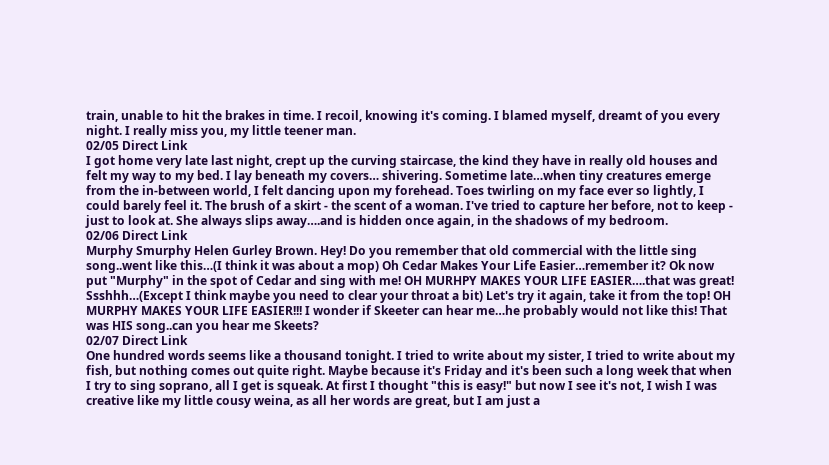train, unable to hit the brakes in time. I recoil, knowing it's coming. I blamed myself, dreamt of you every night. I really miss you, my little teener man.
02/05 Direct Link
I got home very late last night, crept up the curving staircase, the kind they have in really old houses and felt my way to my bed. I lay beneath my covers… shivering. Sometime late…when tiny creatures emerge from the in-between world, I felt dancing upon my forehead. Toes twirling on my face ever so lightly, I could barely feel it. The brush of a skirt - the scent of a woman. I've tried to capture her before, not to keep - just to look at. She always slips away….and is hidden once again, in the shadows of my bedroom.
02/06 Direct Link
Murphy Smurphy Helen Gurley Brown. Hey! Do you remember that old commercial with the little sing song..went like this…(I think it was about a mop) Oh Cedar Makes Your Life Easier…remember it? Ok now put "Murphy" in the spot of Cedar and sing with me! OH MURHPY MAKES YOUR LIFE EASIER….that was great! Ssshhh…(Except I think maybe you need to clear your throat a bit) Let's try it again, take it from the top! OH MURPHY MAKES YOUR LIFE EASIER!!! I wonder if Skeeter can hear me…he probably would not like this! That was HIS song..can you hear me Skeets?
02/07 Direct Link
One hundred words seems like a thousand tonight. I tried to write about my sister, I tried to write about my fish, but nothing comes out quite right. Maybe because it's Friday and it's been such a long week that when I try to sing soprano, all I get is squeak. At first I thought "this is easy!" but now I see it's not, I wish I was creative like my little cousy weina, as all her words are great, but I am just a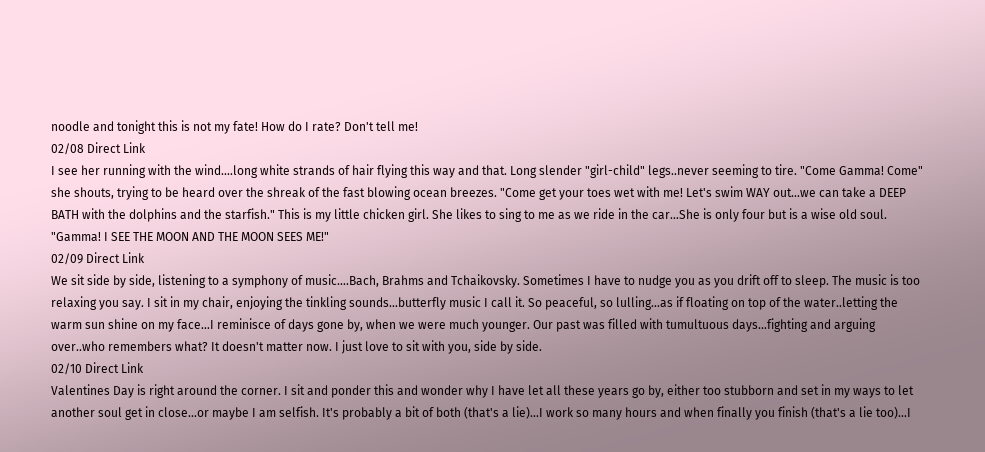noodle and tonight this is not my fate! How do I rate? Don't tell me!
02/08 Direct Link
I see her running with the wind....long white strands of hair flying this way and that. Long slender "girl-child" legs..never seeming to tire. "Come Gamma! Come" she shouts, trying to be heard over the shreak of the fast blowing ocean breezes. "Come get your toes wet with me! Let's swim WAY out...we can take a DEEP BATH with the dolphins and the starfish." This is my little chicken girl. She likes to sing to me as we ride in the car…She is only four but is a wise old soul. "Gamma! I SEE THE MOON AND THE MOON SEES ME!"
02/09 Direct Link
We sit side by side, listening to a symphony of music….Bach, Brahms and Tchaikovsky. Sometimes I have to nudge you as you drift off to sleep. The music is too relaxing you say. I sit in my chair, enjoying the tinkling sounds…butterfly music I call it. So peaceful, so lulling…as if floating on top of the water..letting the warm sun shine on my face…I reminisce of days gone by, when we were much younger. Our past was filled with tumultuous days…fighting and arguing over..who remembers what? It doesn't matter now. I just love to sit with you, side by side.
02/10 Direct Link
Valentines Day is right around the corner. I sit and ponder this and wonder why I have let all these years go by, either too stubborn and set in my ways to let another soul get in close...or maybe I am selfish. It's probably a bit of both (that's a lie)...I work so many hours and when finally you finish (that's a lie too)...I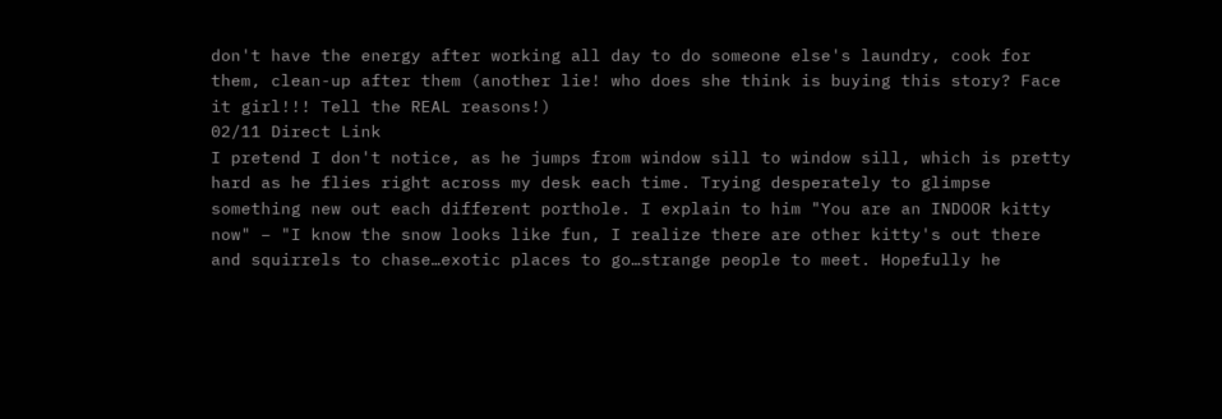don't have the energy after working all day to do someone else's laundry, cook for them, clean-up after them (another lie! who does she think is buying this story? Face it girl!!! Tell the REAL reasons!)
02/11 Direct Link
I pretend I don't notice, as he jumps from window sill to window sill, which is pretty hard as he flies right across my desk each time. Trying desperately to glimpse something new out each different porthole. I explain to him "You are an INDOOR kitty now" – "I know the snow looks like fun, I realize there are other kitty's out there and squirrels to chase…exotic places to go…strange people to meet. Hopefully he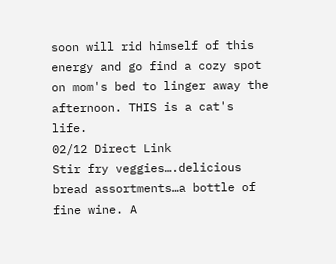soon will rid himself of this energy and go find a cozy spot on mom's bed to linger away the afternoon. THIS is a cat's life.
02/12 Direct Link
Stir fry veggies….delicious bread assortments…a bottle of fine wine. A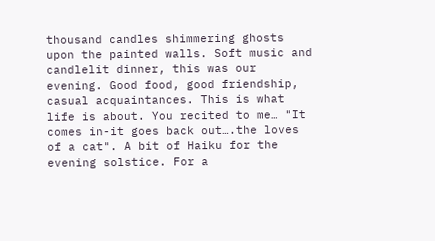thousand candles shimmering ghosts upon the painted walls. Soft music and candlelit dinner, this was our evening. Good food, good friendship, casual acquaintances. This is what life is about. You recited to me… "It comes in-it goes back out….the loves of a cat". A bit of Haiku for the evening solstice. For a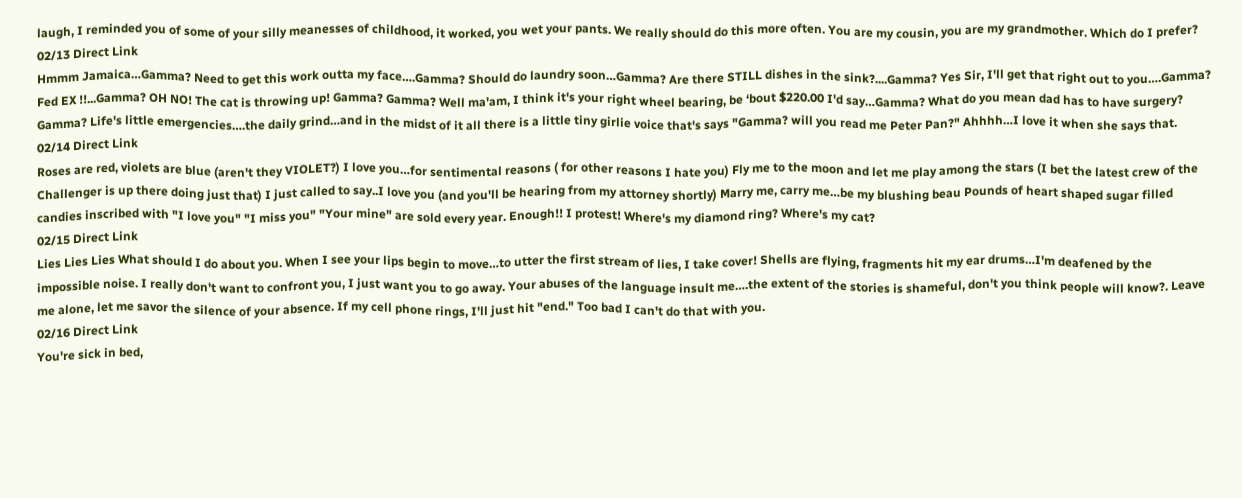laugh, I reminded you of some of your silly meanesses of childhood, it worked, you wet your pants. We really should do this more often. You are my cousin, you are my grandmother. Which do I prefer?
02/13 Direct Link
Hmmm Jamaica…Gamma? Need to get this work outta my face….Gamma? Should do laundry soon…Gamma? Are there STILL dishes in the sink?....Gamma? Yes Sir, I'll get that right out to you….Gamma? Fed EX !!...Gamma? OH NO! The cat is throwing up! Gamma? Gamma? Well ma'am, I think it's your right wheel bearing, be ‘bout $220.00 I'd say…Gamma? What do you mean dad has to have surgery? Gamma? Life's little emergencies….the daily grind…and in the midst of it all there is a little tiny girlie voice that's says "Gamma? will you read me Peter Pan?" Ahhhh…I love it when she says that.
02/14 Direct Link
Roses are red, violets are blue (aren't they VIOLET?) I love you…for sentimental reasons ( for other reasons I hate you) Fly me to the moon and let me play among the stars (I bet the latest crew of the Challenger is up there doing just that) I just called to say..I love you (and you'll be hearing from my attorney shortly) Marry me, carry me…be my blushing beau Pounds of heart shaped sugar filled candies inscribed with "I love you" "I miss you" "Your mine" are sold every year. Enough!! I protest! Where's my diamond ring? Where's my cat?
02/15 Direct Link
Lies Lies Lies What should I do about you. When I see your lips begin to move…to utter the first stream of lies, I take cover! Shells are flying, fragments hit my ear drums…I'm deafened by the impossible noise. I really don't want to confront you, I just want you to go away. Your abuses of the language insult me….the extent of the stories is shameful, don't you think people will know?. Leave me alone, let me savor the silence of your absence. If my cell phone rings, I'll just hit "end." Too bad I can't do that with you.
02/16 Direct Link
You're sick in bed,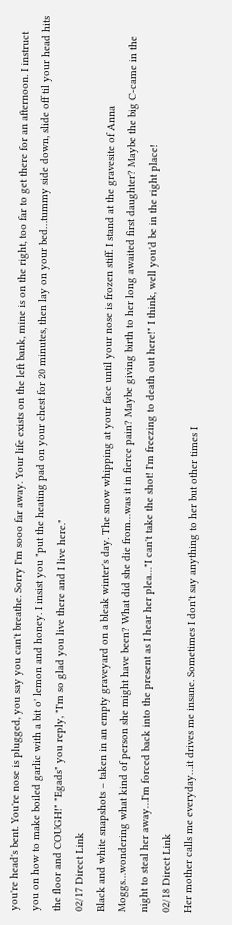you're head's bent. You're nose is plugged, you say you can't breathe. Sorry I'm sooo far away. Your life exists on the left bank, mine is on the right, too far to get there for an afternoon. I instruct you on how to make boiled garlic with a bit o' lemon and honey. I insist you "put the heating pad on your chest for 20 minutes, then lay on your bed…tummy side down, slide off til your head hits the floor and COUGH!" "Egads" you reply, "I'm so glad you live there and I live here."
02/17 Direct Link
Black and white snapshots – taken in an empty graveyard on a bleak winter's day. The snow whipping at your face until your nose is frozen stiff. I stand at the gravesite of Anna Moggs…wondering what kind of person she might have been? What did she die from…was it in fierce pain? Maybe giving birth to her long awaited first daughter? Maybe the big C-came in the night to steal her away…I'm forced back into the present as I hear her plea…"I can't take the shot! I'm freezing to death out here!" I think, well you'd be in the right place!
02/18 Direct Link
Her mother calls me everyday…it drives me insane. Sometimes I don't say anything to her but other times I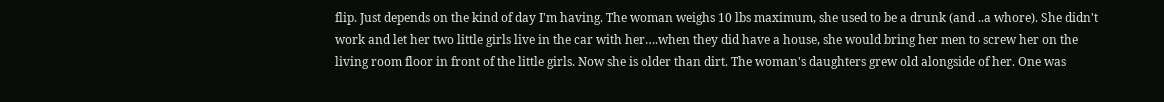flip. Just depends on the kind of day I'm having. The woman weighs 10 lbs maximum, she used to be a drunk (and ..a whore). She didn't work and let her two little girls live in the car with her….when they did have a house, she would bring her men to screw her on the living room floor in front of the little girls. Now she is older than dirt. The woman's daughters grew old alongside of her. One was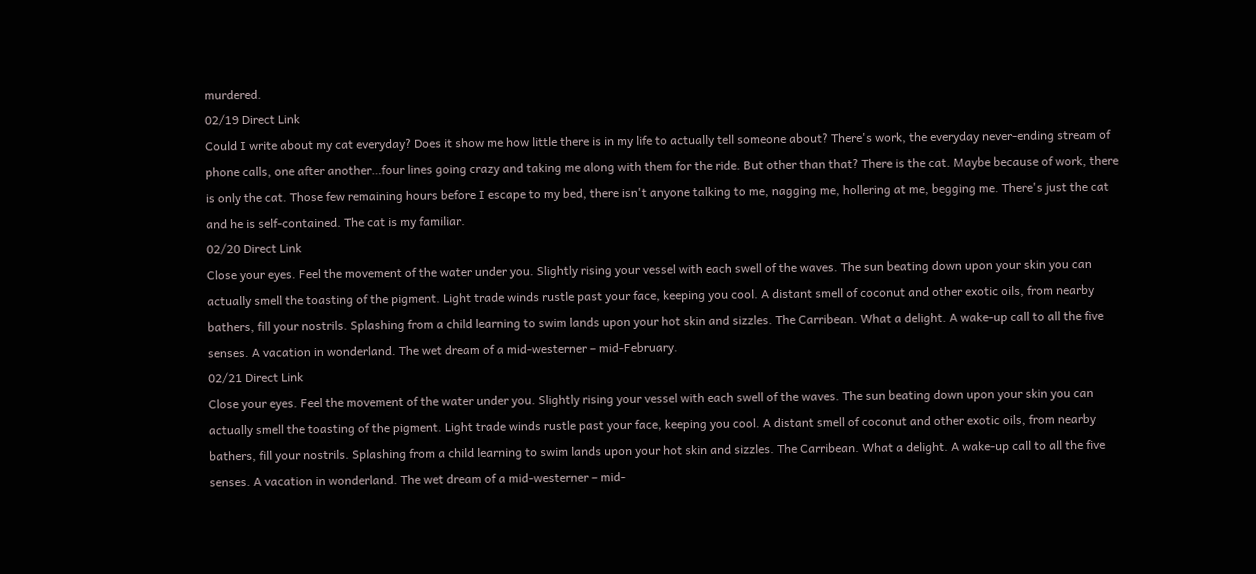murdered.
02/19 Direct Link
Could I write about my cat everyday? Does it show me how little there is in my life to actually tell someone about? There's work, the everyday never-ending stream of phone calls, one after another…four lines going crazy and taking me along with them for the ride. But other than that? There is the cat. Maybe because of work, there is only the cat. Those few remaining hours before I escape to my bed, there isn't anyone talking to me, nagging me, hollering at me, begging me. There's just the cat and he is self-contained. The cat is my familiar.
02/20 Direct Link
Close your eyes. Feel the movement of the water under you. Slightly rising your vessel with each swell of the waves. The sun beating down upon your skin you can actually smell the toasting of the pigment. Light trade winds rustle past your face, keeping you cool. A distant smell of coconut and other exotic oils, from nearby bathers, fill your nostrils. Splashing from a child learning to swim lands upon your hot skin and sizzles. The Carribean. What a delight. A wake-up call to all the five senses. A vacation in wonderland. The wet dream of a mid-westerner – mid-February.
02/21 Direct Link
Close your eyes. Feel the movement of the water under you. Slightly rising your vessel with each swell of the waves. The sun beating down upon your skin you can actually smell the toasting of the pigment. Light trade winds rustle past your face, keeping you cool. A distant smell of coconut and other exotic oils, from nearby bathers, fill your nostrils. Splashing from a child learning to swim lands upon your hot skin and sizzles. The Carribean. What a delight. A wake-up call to all the five senses. A vacation in wonderland. The wet dream of a mid-westerner – mid-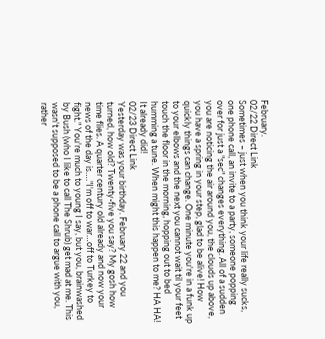February.
02/22 Direct Link
Sometimes – just when you think your life really sucks, one phone call, an invite to a party, someone popping over for just a "sec" changes everything. All of a sudden you are noticing the air around you, the clouds up above, you have a spring in your step, glad to be alive! How quickly things can change. One minute you're in a funk up to your elbows and the next you cannot wait til your feet touch the floor in the morning, hopping out to bed humming a tune. When might this happen to me? HA HA! It already did!
02/23 Direct Link
Yesterday was your birthday. February 22 and you turned, how old? Twenty-five you say? My gosh how time flies. A quarter century old already and now your news of the day is…."I'm off to war…off to Turkey to fight." You're much to young I say, but you, brainwashed by Bush (who I like to call The Shrub) get mad at me. This wasn't supposed to be a phone call to argue with you, rather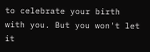to celebrate your birth with you. But you won't let it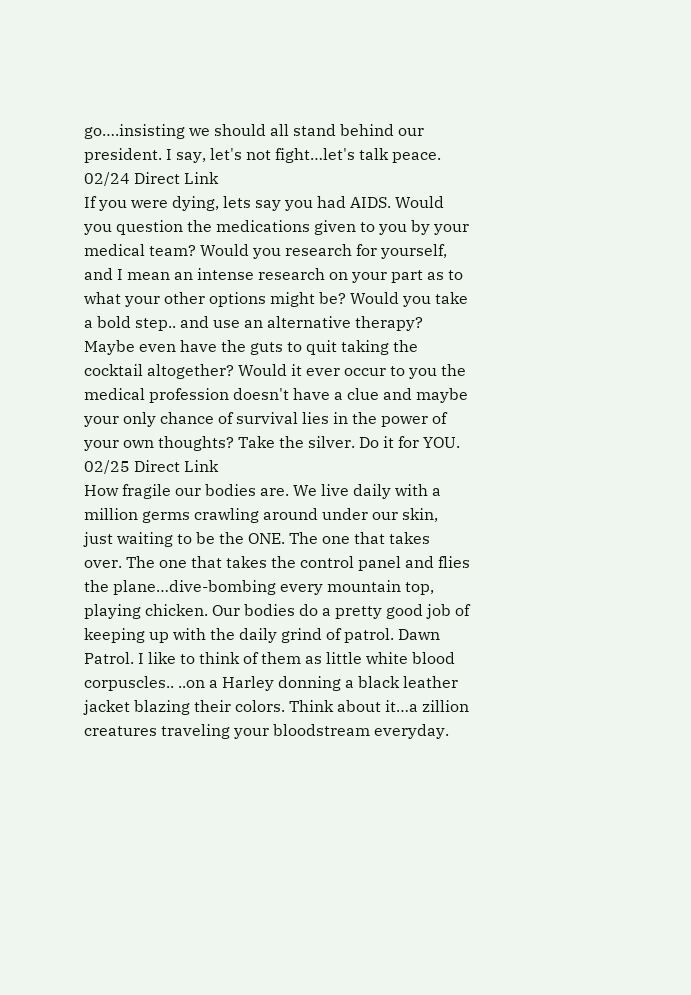go….insisting we should all stand behind our president. I say, let's not fight…let's talk peace.
02/24 Direct Link
If you were dying, lets say you had AIDS. Would you question the medications given to you by your medical team? Would you research for yourself, and I mean an intense research on your part as to what your other options might be? Would you take a bold step.. and use an alternative therapy? Maybe even have the guts to quit taking the cocktail altogether? Would it ever occur to you the medical profession doesn't have a clue and maybe your only chance of survival lies in the power of your own thoughts? Take the silver. Do it for YOU.
02/25 Direct Link
How fragile our bodies are. We live daily with a million germs crawling around under our skin, just waiting to be the ONE. The one that takes over. The one that takes the control panel and flies the plane…dive-bombing every mountain top, playing chicken. Our bodies do a pretty good job of keeping up with the daily grind of patrol. Dawn Patrol. I like to think of them as little white blood corpuscles.. ..on a Harley donning a black leather jacket blazing their colors. Think about it…a zillion creatures traveling your bloodstream everyday.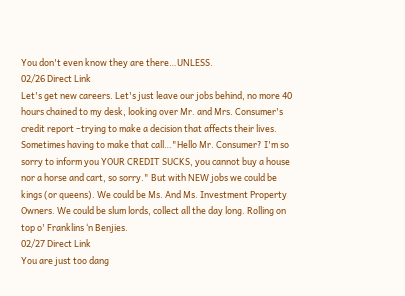You don't even know they are there…UNLESS.
02/26 Direct Link
Let's get new careers. Let's just leave our jobs behind, no more 40 hours chained to my desk, looking over Mr. and Mrs. Consumer's credit report –trying to make a decision that affects their lives. Sometimes having to make that call…"Hello Mr. Consumer? I'm so sorry to inform you YOUR CREDIT SUCKS, you cannot buy a house nor a horse and cart, so sorry." But with NEW jobs we could be kings (or queens). We could be Ms. And Ms. Investment Property Owners. We could be slum lords, collect all the day long. Rolling on top o' Franklins ‘n Benjies.
02/27 Direct Link
You are just too dang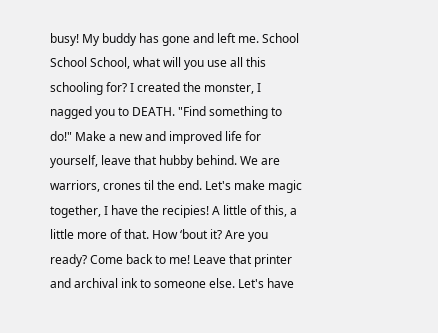busy! My buddy has gone and left me. School School School, what will you use all this schooling for? I created the monster, I nagged you to DEATH. "Find something to do!" Make a new and improved life for yourself, leave that hubby behind. We are warriors, crones til the end. Let's make magic together, I have the recipies! A little of this, a little more of that. How ‘bout it? Are you ready? Come back to me! Leave that printer and archival ink to someone else. Let's have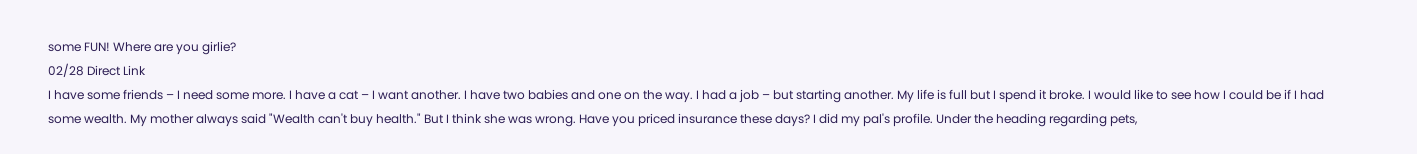some FUN! Where are you girlie?
02/28 Direct Link
I have some friends – I need some more. I have a cat – I want another. I have two babies and one on the way. I had a job – but starting another. My life is full but I spend it broke. I would like to see how I could be if I had some wealth. My mother always said "Wealth can't buy health." But I think she was wrong. Have you priced insurance these days? I did my pal's profile. Under the heading regarding pets,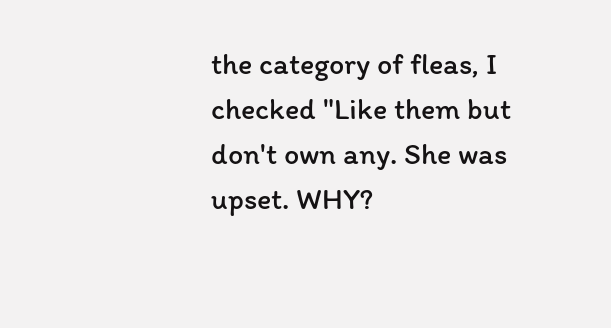the category of fleas, I checked "Like them but don't own any. She was upset. WHY?